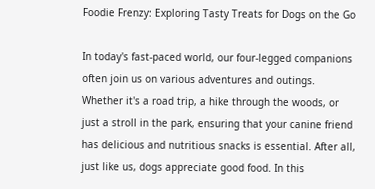Foodie Frenzy: Exploring Tasty Treats for Dogs on the Go

In today's fast-paced world, our four-legged companions often join us on various adventures and outings. Whether it's a road trip, a hike through the woods, or just a stroll in the park, ensuring that your canine friend has delicious and nutritious snacks is essential. After all, just like us, dogs appreciate good food. In this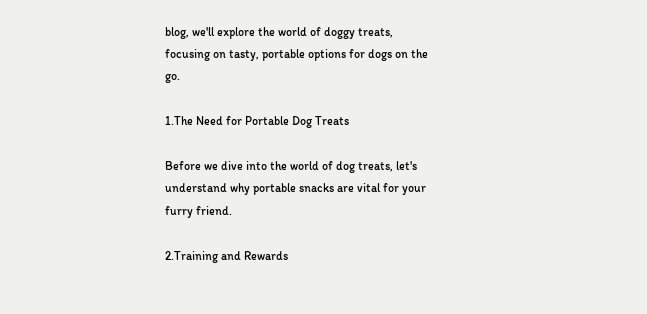blog, we'll explore the world of doggy treats, focusing on tasty, portable options for dogs on the go.

1.The Need for Portable Dog Treats

Before we dive into the world of dog treats, let's understand why portable snacks are vital for your furry friend.

2.Training and Rewards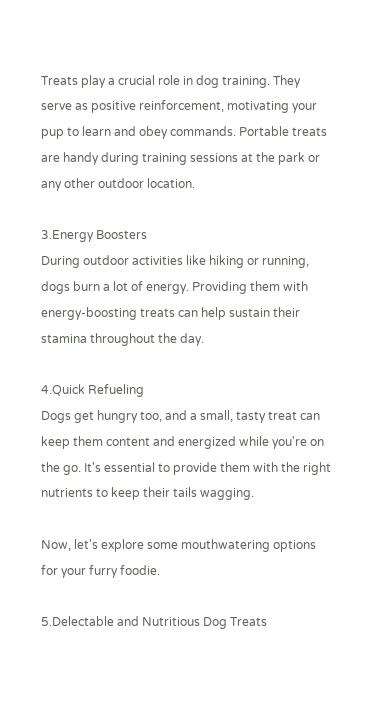Treats play a crucial role in dog training. They serve as positive reinforcement, motivating your pup to learn and obey commands. Portable treats are handy during training sessions at the park or any other outdoor location.

3.Energy Boosters
During outdoor activities like hiking or running, dogs burn a lot of energy. Providing them with energy-boosting treats can help sustain their stamina throughout the day.

4.Quick Refueling
Dogs get hungry too, and a small, tasty treat can keep them content and energized while you're on the go. It's essential to provide them with the right nutrients to keep their tails wagging.

Now, let's explore some mouthwatering options for your furry foodie.

5.Delectable and Nutritious Dog Treats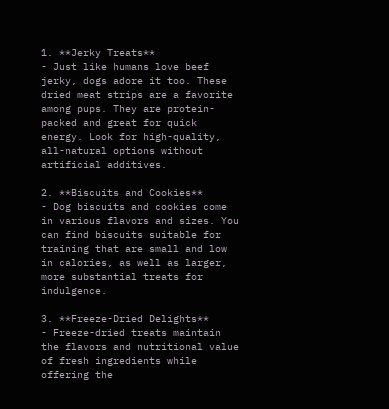1. **Jerky Treats**
- Just like humans love beef jerky, dogs adore it too. These dried meat strips are a favorite among pups. They are protein-packed and great for quick energy. Look for high-quality, all-natural options without artificial additives.

2. **Biscuits and Cookies**
- Dog biscuits and cookies come in various flavors and sizes. You can find biscuits suitable for training that are small and low in calories, as well as larger, more substantial treats for indulgence.

3. **Freeze-Dried Delights**
- Freeze-dried treats maintain the flavors and nutritional value of fresh ingredients while offering the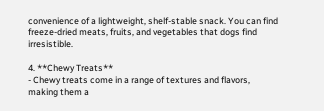convenience of a lightweight, shelf-stable snack. You can find freeze-dried meats, fruits, and vegetables that dogs find irresistible.

4. **Chewy Treats**
- Chewy treats come in a range of textures and flavors, making them a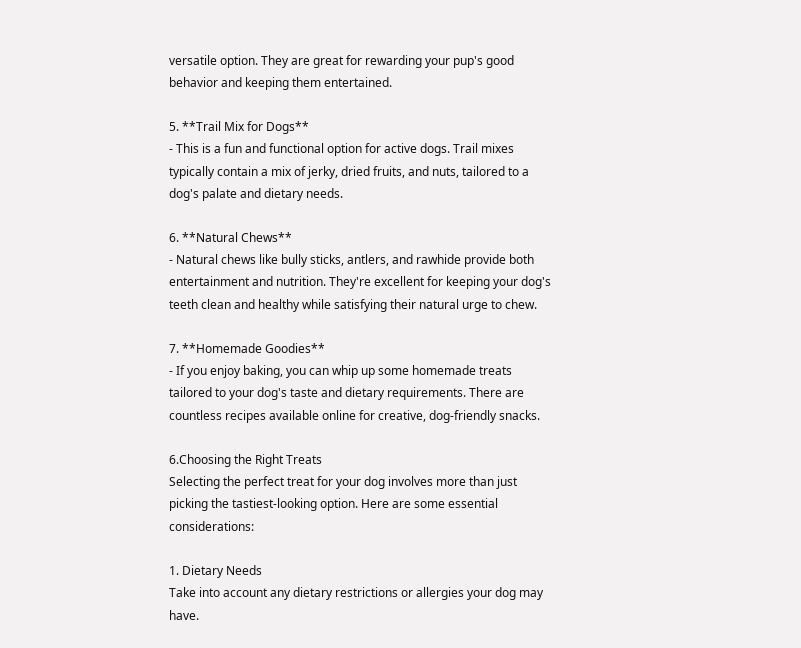versatile option. They are great for rewarding your pup's good behavior and keeping them entertained.

5. **Trail Mix for Dogs**
- This is a fun and functional option for active dogs. Trail mixes typically contain a mix of jerky, dried fruits, and nuts, tailored to a dog's palate and dietary needs.

6. **Natural Chews**
- Natural chews like bully sticks, antlers, and rawhide provide both entertainment and nutrition. They're excellent for keeping your dog's teeth clean and healthy while satisfying their natural urge to chew.

7. **Homemade Goodies**
- If you enjoy baking, you can whip up some homemade treats tailored to your dog's taste and dietary requirements. There are countless recipes available online for creative, dog-friendly snacks.

6.Choosing the Right Treats
Selecting the perfect treat for your dog involves more than just picking the tastiest-looking option. Here are some essential considerations:

1. Dietary Needs
Take into account any dietary restrictions or allergies your dog may have.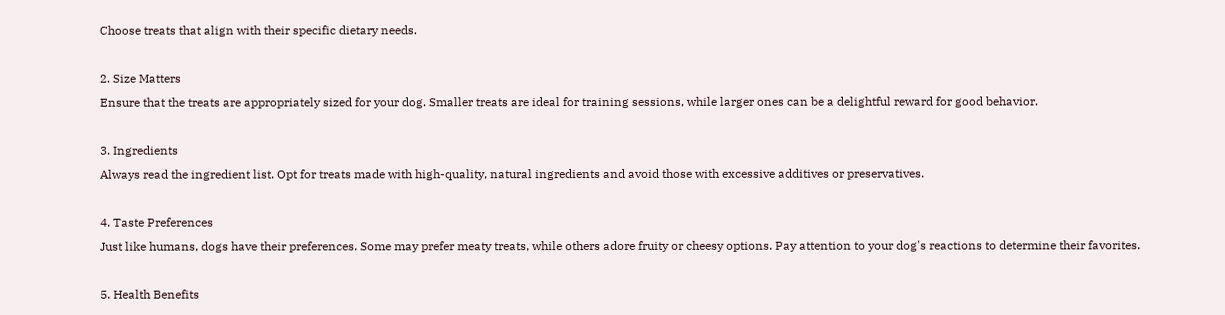Choose treats that align with their specific dietary needs.

2. Size Matters
Ensure that the treats are appropriately sized for your dog. Smaller treats are ideal for training sessions, while larger ones can be a delightful reward for good behavior.

3. Ingredients
Always read the ingredient list. Opt for treats made with high-quality, natural ingredients and avoid those with excessive additives or preservatives.

4. Taste Preferences
Just like humans, dogs have their preferences. Some may prefer meaty treats, while others adore fruity or cheesy options. Pay attention to your dog's reactions to determine their favorites.

5. Health Benefits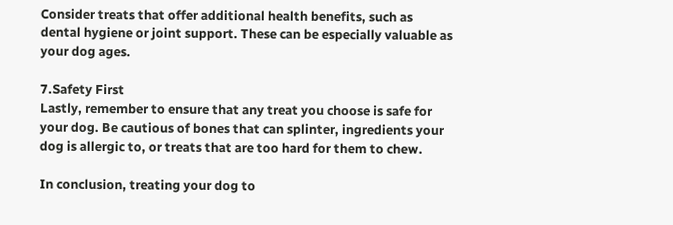Consider treats that offer additional health benefits, such as dental hygiene or joint support. These can be especially valuable as your dog ages.

7.Safety First
Lastly, remember to ensure that any treat you choose is safe for your dog. Be cautious of bones that can splinter, ingredients your dog is allergic to, or treats that are too hard for them to chew.

In conclusion, treating your dog to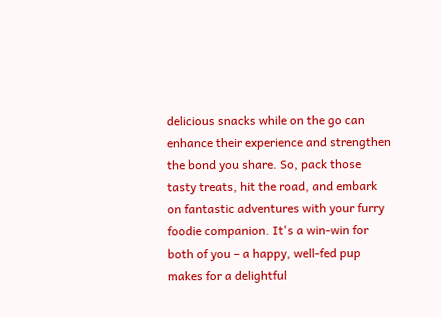delicious snacks while on the go can enhance their experience and strengthen the bond you share. So, pack those tasty treats, hit the road, and embark on fantastic adventures with your furry foodie companion. It's a win-win for both of you – a happy, well-fed pup makes for a delightful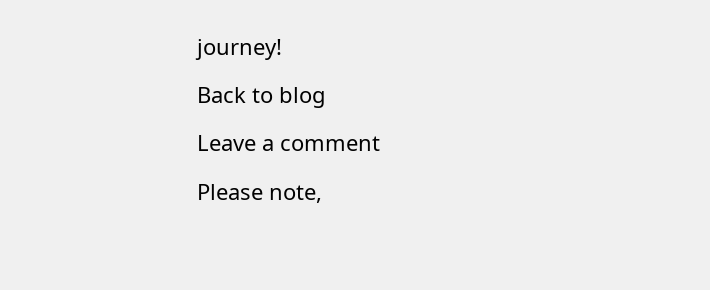journey!

Back to blog

Leave a comment

Please note,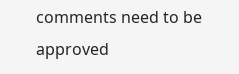comments need to be approved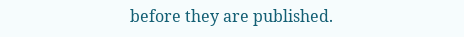before they are published.